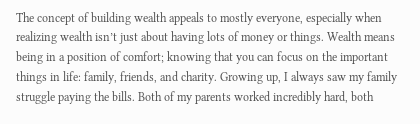The concept of building wealth appeals to mostly everyone, especially when realizing wealth isn’t just about having lots of money or things. Wealth means being in a position of comfort; knowing that you can focus on the important things in life: family, friends, and charity. Growing up, I always saw my family struggle paying the bills. Both of my parents worked incredibly hard, both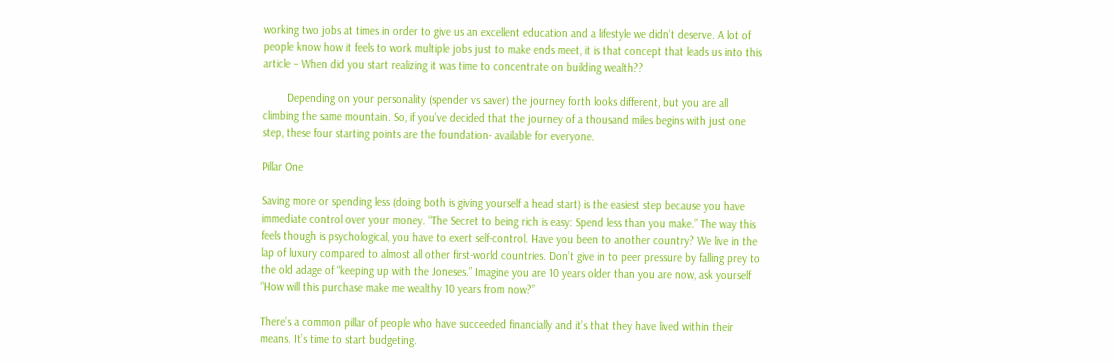working two jobs at times in order to give us an excellent education and a lifestyle we didn’t deserve. A lot of people know how it feels to work multiple jobs just to make ends meet, it is that concept that leads us into this article – When did you start realizing it was time to concentrate on building wealth??

        Depending on your personality (spender vs saver) the journey forth looks different, but you are all climbing the same mountain. So, if you’ve decided that the journey of a thousand miles begins with just one step, these four starting points are the foundation- available for everyone.

Pillar One

Saving more or spending less (doing both is giving yourself a head start) is the easiest step because you have immediate control over your money. “The Secret to being rich is easy: Spend less than you make.” The way this feels though is psychological, you have to exert self-control. Have you been to another country? We live in the lap of luxury compared to almost all other first-world countries. Don’t give in to peer pressure by falling prey to the old adage of “keeping up with the Joneses.” Imagine you are 10 years older than you are now, ask yourself “How will this purchase make me wealthy 10 years from now?”

There’s a common pillar of people who have succeeded financially and it’s that they have lived within their means. It’s time to start budgeting.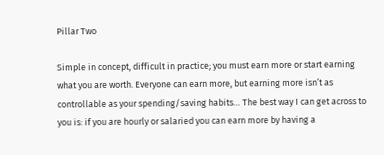Pillar Two

Simple in concept, difficult in practice; you must earn more or start earning what you are worth. Everyone can earn more, but earning more isn’t as controllable as your spending/saving habits… The best way I can get across to you is: if you are hourly or salaried you can earn more by having a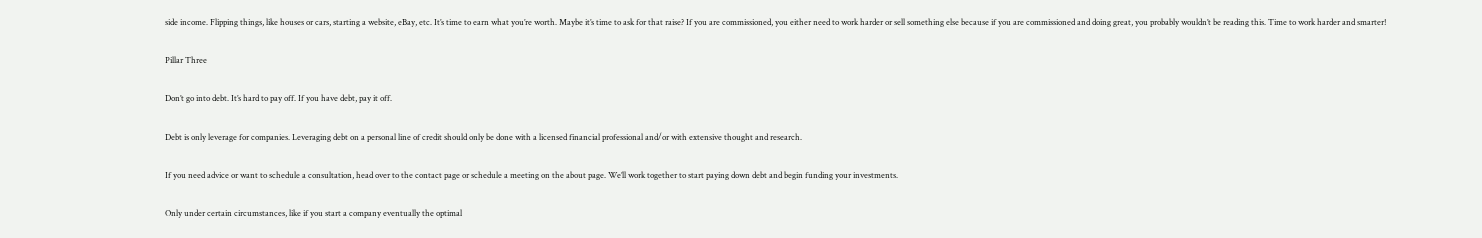side income. Flipping things, like houses or cars, starting a website, eBay, etc. It’s time to earn what you’re worth. Maybe it’s time to ask for that raise? If you are commissioned, you either need to work harder or sell something else because if you are commissioned and doing great, you probably wouldn’t be reading this. Time to work harder and smarter!

Pillar Three

Don’t go into debt. It’s hard to pay off. If you have debt, pay it off.

Debt is only leverage for companies. Leveraging debt on a personal line of credit should only be done with a licensed financial professional and/or with extensive thought and research.

If you need advice or want to schedule a consultation, head over to the contact page or schedule a meeting on the about page. We’ll work together to start paying down debt and begin funding your investments.

Only under certain circumstances, like if you start a company eventually the optimal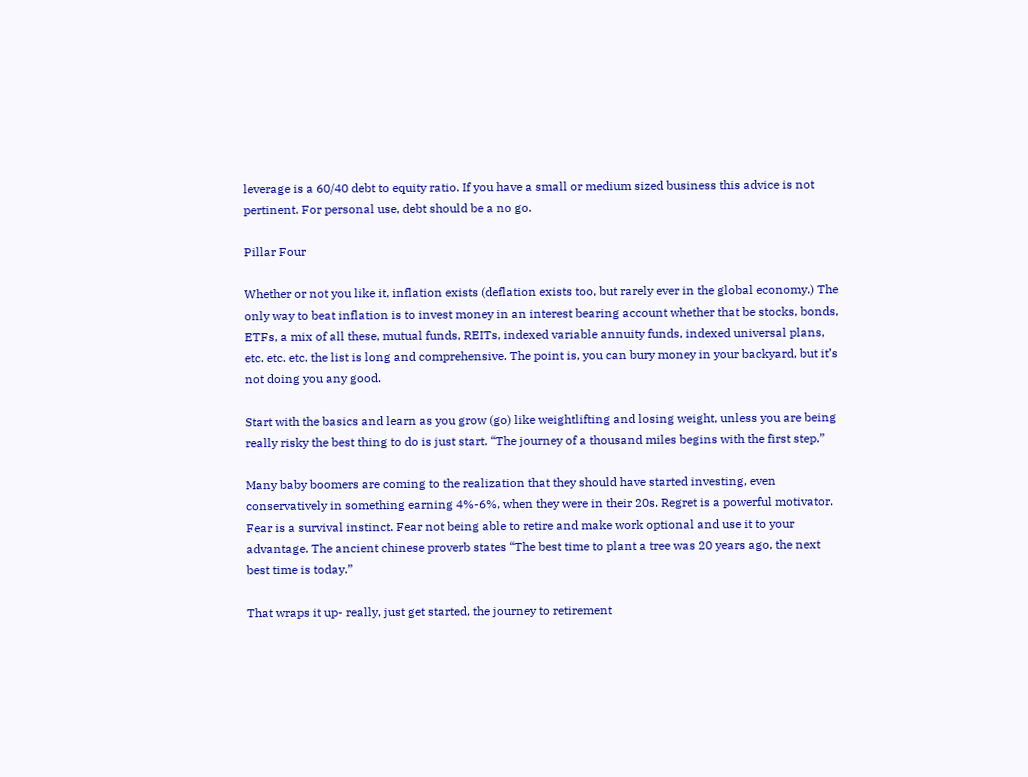leverage is a 60/40 debt to equity ratio. If you have a small or medium sized business this advice is not pertinent. For personal use, debt should be a no go.

Pillar Four

Whether or not you like it, inflation exists (deflation exists too, but rarely ever in the global economy.) The only way to beat inflation is to invest money in an interest bearing account whether that be stocks, bonds, ETFs, a mix of all these, mutual funds, REITs, indexed variable annuity funds, indexed universal plans, etc. etc. etc. the list is long and comprehensive. The point is, you can bury money in your backyard, but it’s not doing you any good.

Start with the basics and learn as you grow (go) like weightlifting and losing weight, unless you are being really risky the best thing to do is just start. “The journey of a thousand miles begins with the first step.”

Many baby boomers are coming to the realization that they should have started investing, even conservatively in something earning 4%-6%, when they were in their 20s. Regret is a powerful motivator. Fear is a survival instinct. Fear not being able to retire and make work optional and use it to your advantage. The ancient chinese proverb states “The best time to plant a tree was 20 years ago, the next best time is today.”

That wraps it up- really, just get started, the journey to retirement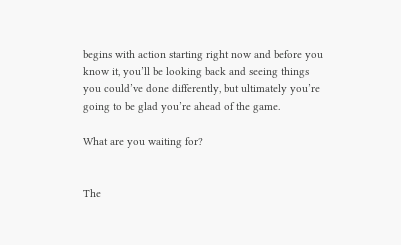begins with action starting right now and before you know it, you’ll be looking back and seeing things you could’ve done differently, but ultimately you’re going to be glad you’re ahead of the game.

What are you waiting for?


The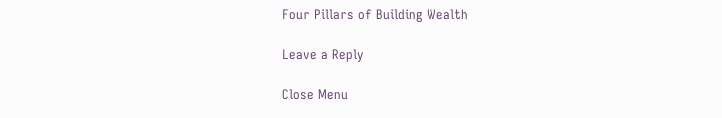Four Pillars of Building Wealth

Leave a Reply

Close Menu